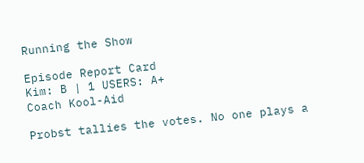Running the Show

Episode Report Card
Kim: B | 1 USERS: A+
Coach Kool-Aid

Probst tallies the votes. No one plays a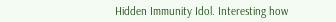Hidden Immunity Idol. Interesting how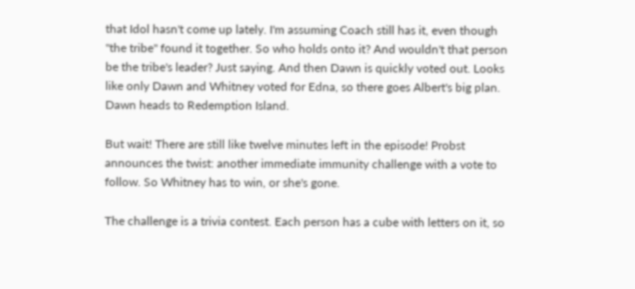that Idol hasn't come up lately. I'm assuming Coach still has it, even though "the tribe" found it together. So who holds onto it? And wouldn't that person be the tribe's leader? Just saying. And then Dawn is quickly voted out. Looks like only Dawn and Whitney voted for Edna, so there goes Albert's big plan. Dawn heads to Redemption Island.

But wait! There are still like twelve minutes left in the episode! Probst announces the twist: another immediate immunity challenge with a vote to follow. So Whitney has to win, or she's gone.

The challenge is a trivia contest. Each person has a cube with letters on it, so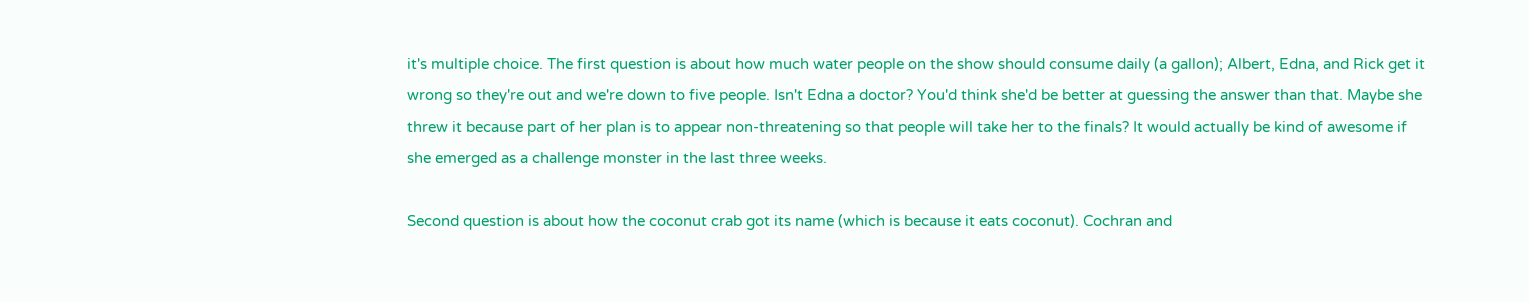it's multiple choice. The first question is about how much water people on the show should consume daily (a gallon); Albert, Edna, and Rick get it wrong so they're out and we're down to five people. Isn't Edna a doctor? You'd think she'd be better at guessing the answer than that. Maybe she threw it because part of her plan is to appear non-threatening so that people will take her to the finals? It would actually be kind of awesome if she emerged as a challenge monster in the last three weeks.

Second question is about how the coconut crab got its name (which is because it eats coconut). Cochran and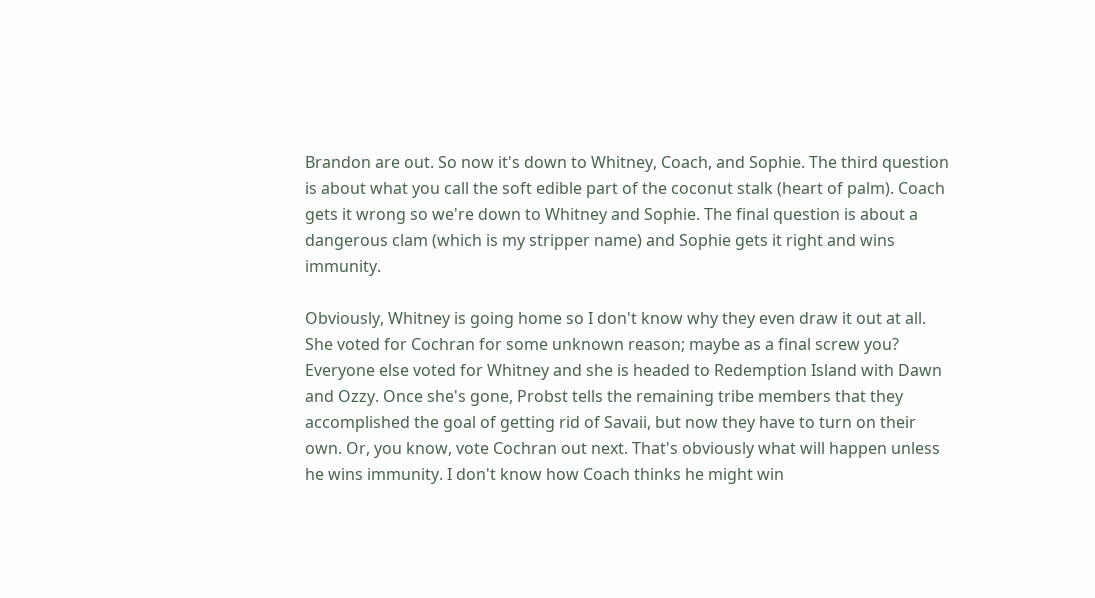Brandon are out. So now it's down to Whitney, Coach, and Sophie. The third question is about what you call the soft edible part of the coconut stalk (heart of palm). Coach gets it wrong so we're down to Whitney and Sophie. The final question is about a dangerous clam (which is my stripper name) and Sophie gets it right and wins immunity.

Obviously, Whitney is going home so I don't know why they even draw it out at all. She voted for Cochran for some unknown reason; maybe as a final screw you? Everyone else voted for Whitney and she is headed to Redemption Island with Dawn and Ozzy. Once she's gone, Probst tells the remaining tribe members that they accomplished the goal of getting rid of Savaii, but now they have to turn on their own. Or, you know, vote Cochran out next. That's obviously what will happen unless he wins immunity. I don't know how Coach thinks he might win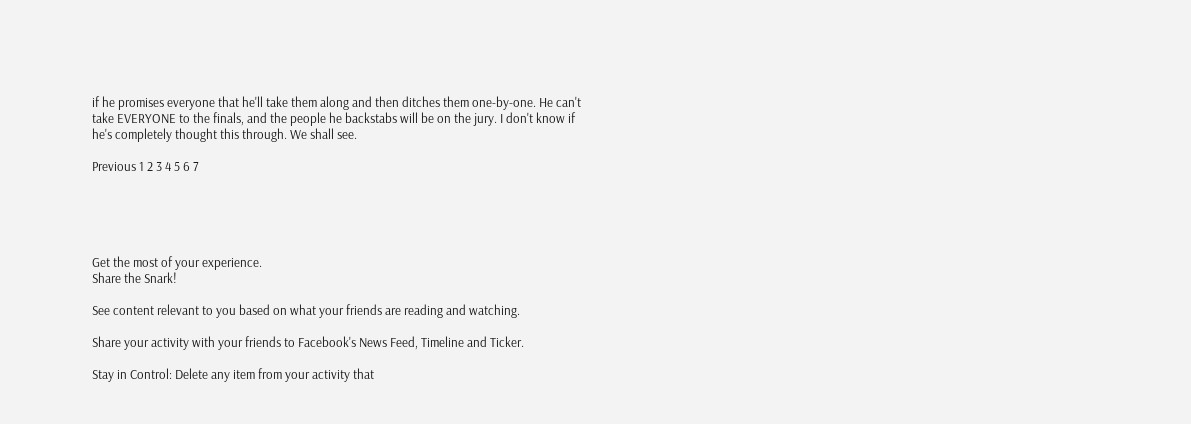if he promises everyone that he'll take them along and then ditches them one-by-one. He can't take EVERYONE to the finals, and the people he backstabs will be on the jury. I don't know if he's completely thought this through. We shall see.

Previous 1 2 3 4 5 6 7





Get the most of your experience.
Share the Snark!

See content relevant to you based on what your friends are reading and watching.

Share your activity with your friends to Facebook's News Feed, Timeline and Ticker.

Stay in Control: Delete any item from your activity that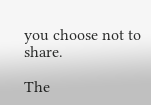you choose not to share.

The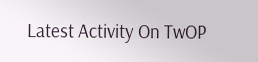Latest Activity On TwOP